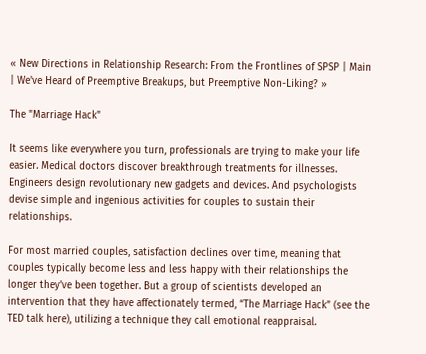« New Directions in Relationship Research: From the Frontlines of SPSP | Main | We've Heard of Preemptive Breakups, but Preemptive Non-Liking? »

The "Marriage Hack"

It seems like everywhere you turn, professionals are trying to make your life easier. Medical doctors discover breakthrough treatments for illnesses. Engineers design revolutionary new gadgets and devices. And psychologists devise simple and ingenious activities for couples to sustain their relationships.

For most married couples, satisfaction declines over time, meaning that couples typically become less and less happy with their relationships the longer they’ve been together. But a group of scientists developed an intervention that they have affectionately termed, “The Marriage Hack” (see the TED talk here), utilizing a technique they call emotional reappraisal.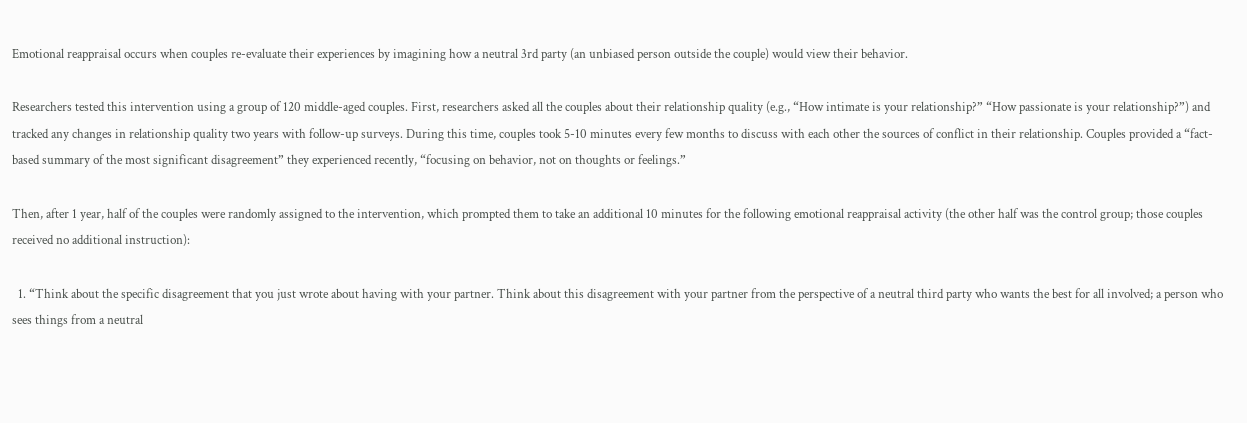Emotional reappraisal occurs when couples re-evaluate their experiences by imagining how a neutral 3rd party (an unbiased person outside the couple) would view their behavior.

Researchers tested this intervention using a group of 120 middle-aged couples. First, researchers asked all the couples about their relationship quality (e.g., “How intimate is your relationship?” “How passionate is your relationship?”) and tracked any changes in relationship quality two years with follow-up surveys. During this time, couples took 5-10 minutes every few months to discuss with each other the sources of conflict in their relationship. Couples provided a “fact-based summary of the most significant disagreement” they experienced recently, “focusing on behavior, not on thoughts or feelings.”

Then, after 1 year, half of the couples were randomly assigned to the intervention, which prompted them to take an additional 10 minutes for the following emotional reappraisal activity (the other half was the control group; those couples received no additional instruction):

  1. “Think about the specific disagreement that you just wrote about having with your partner. Think about this disagreement with your partner from the perspective of a neutral third party who wants the best for all involved; a person who sees things from a neutral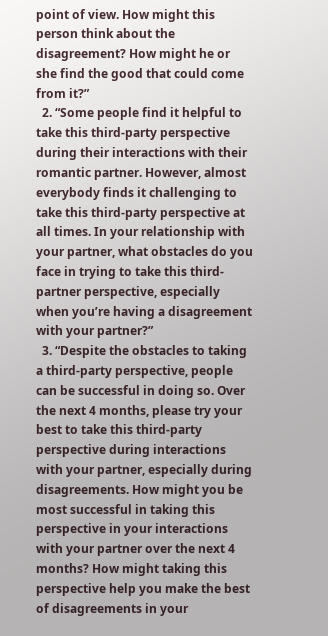point of view. How might this person think about the disagreement? How might he or she find the good that could come from it?”
  2. “Some people find it helpful to take this third-party perspective during their interactions with their romantic partner. However, almost everybody finds it challenging to take this third-party perspective at all times. In your relationship with your partner, what obstacles do you face in trying to take this third-partner perspective, especially when you’re having a disagreement with your partner?”
  3. “Despite the obstacles to taking a third-party perspective, people can be successful in doing so. Over the next 4 months, please try your best to take this third-party perspective during interactions with your partner, especially during disagreements. How might you be most successful in taking this perspective in your interactions with your partner over the next 4 months? How might taking this perspective help you make the best of disagreements in your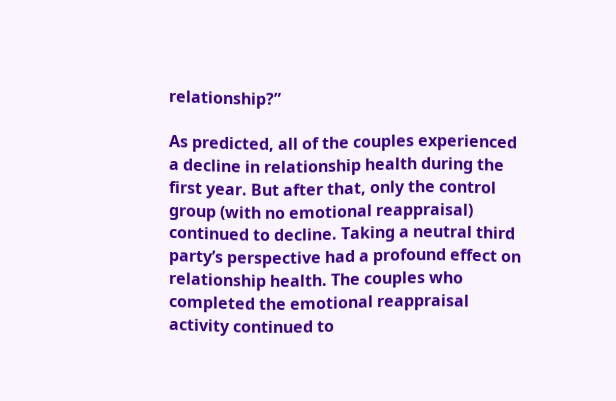relationship?”

As predicted, all of the couples experienced a decline in relationship health during the first year. But after that, only the control group (with no emotional reappraisal) continued to decline. Taking a neutral third party’s perspective had a profound effect on relationship health. The couples who completed the emotional reappraisal activity continued to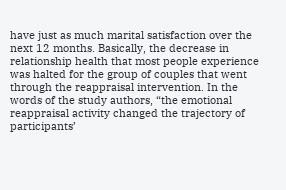have just as much marital satisfaction over the next 12 months. Basically, the decrease in relationship health that most people experience was halted for the group of couples that went through the reappraisal intervention. In the words of the study authors, “the emotional reappraisal activity changed the trajectory of participants’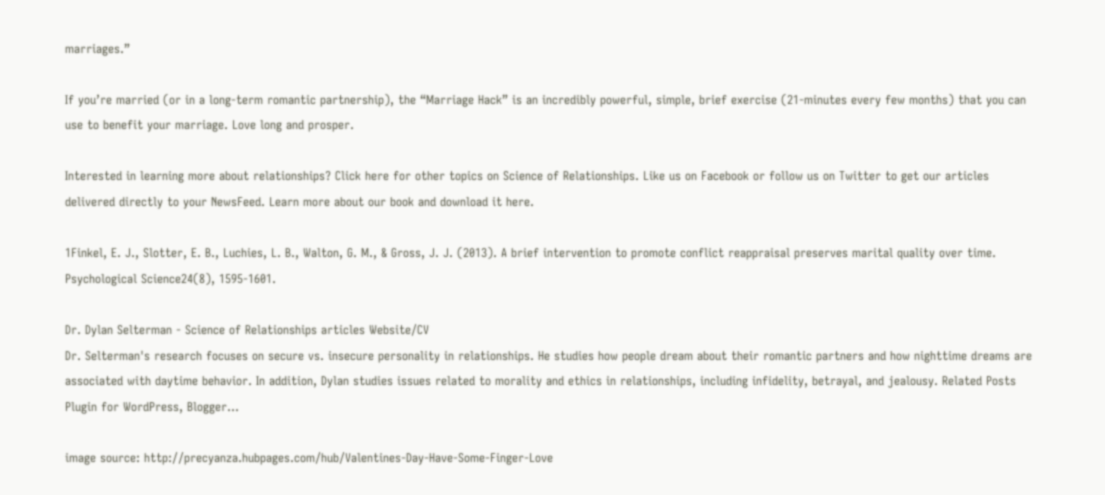marriages.”

If you’re married (or in a long-term romantic partnership), the “Marriage Hack” is an incredibly powerful, simple, brief exercise (21-minutes every few months) that you can use to benefit your marriage. Love long and prosper.

Interested in learning more about relationships? Click here for other topics on Science of Relationships. Like us on Facebook or follow us on Twitter to get our articles delivered directly to your NewsFeed. Learn more about our book and download it here.

1Finkel, E. J., Slotter, E. B., Luchies, L. B., Walton, G. M., & Gross, J. J. (2013). A brief intervention to promote conflict reappraisal preserves marital quality over time. Psychological Science24(8), 1595-1601.

Dr. Dylan Selterman - Science of Relationships articles Website/CV
Dr. Selterman's research focuses on secure vs. insecure personality in relationships. He studies how people dream about their romantic partners and how nighttime dreams are associated with daytime behavior. In addition, Dylan studies issues related to morality and ethics in relationships, including infidelity, betrayal, and jealousy. Related Posts Plugin for WordPress, Blogger...

image source: http://precyanza.hubpages.com/hub/Valentines-Day-Have-Some-Finger-Love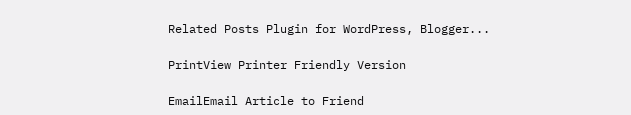Related Posts Plugin for WordPress, Blogger...

PrintView Printer Friendly Version

EmailEmail Article to Friend